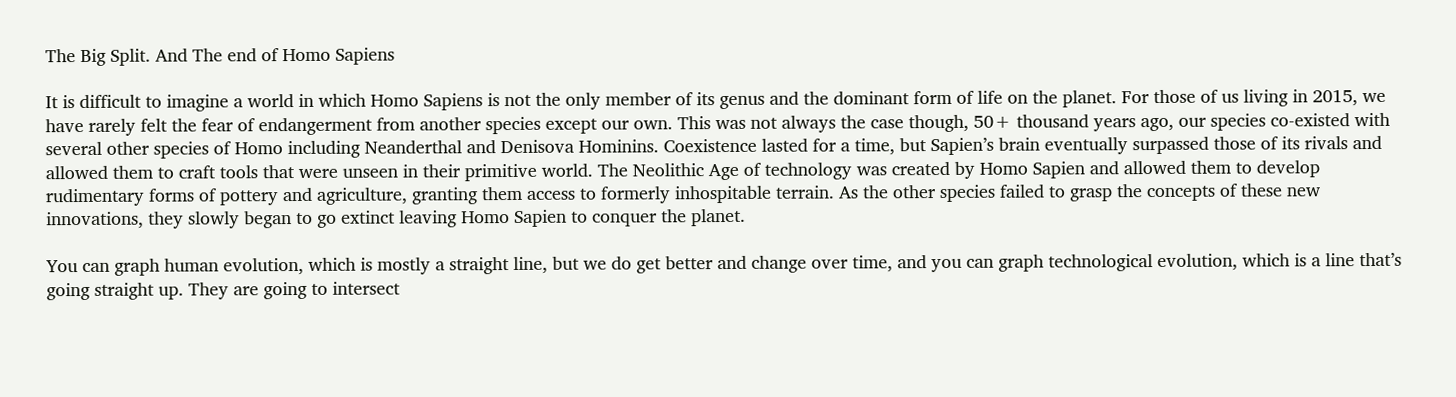The Big Split. And The end of Homo Sapiens

It is difficult to imagine a world in which Homo Sapiens is not the only member of its genus and the dominant form of life on the planet. For those of us living in 2015, we have rarely felt the fear of endangerment from another species except our own. This was not always the case though, 50+ thousand years ago, our species co-existed with several other species of Homo including Neanderthal and Denisova Hominins. Coexistence lasted for a time, but Sapien’s brain eventually surpassed those of its rivals and allowed them to craft tools that were unseen in their primitive world. The Neolithic Age of technology was created by Homo Sapien and allowed them to develop rudimentary forms of pottery and agriculture, granting them access to formerly inhospitable terrain. As the other species failed to grasp the concepts of these new innovations, they slowly began to go extinct leaving Homo Sapien to conquer the planet.

You can graph human evolution, which is mostly a straight line, but we do get better and change over time, and you can graph technological evolution, which is a line that’s going straight up. They are going to intersect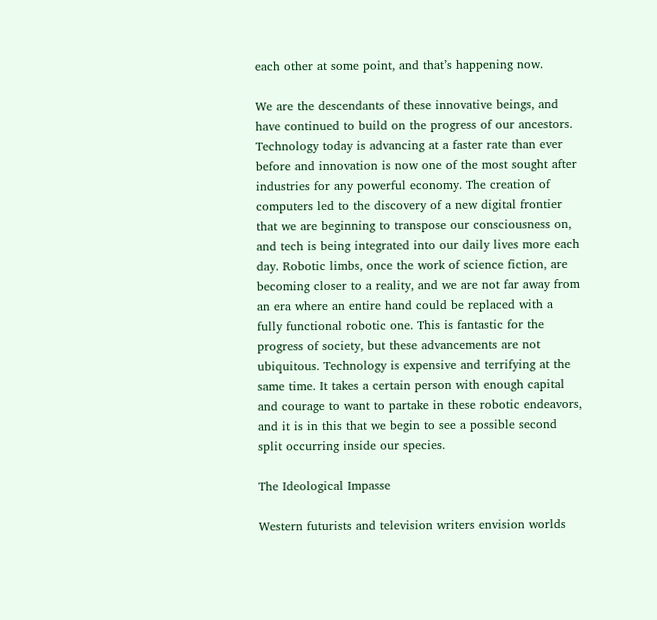each other at some point, and that’s happening now.

We are the descendants of these innovative beings, and have continued to build on the progress of our ancestors. Technology today is advancing at a faster rate than ever before and innovation is now one of the most sought after industries for any powerful economy. The creation of computers led to the discovery of a new digital frontier that we are beginning to transpose our consciousness on, and tech is being integrated into our daily lives more each day. Robotic limbs, once the work of science fiction, are becoming closer to a reality, and we are not far away from an era where an entire hand could be replaced with a fully functional robotic one. This is fantastic for the progress of society, but these advancements are not ubiquitous. Technology is expensive and terrifying at the same time. It takes a certain person with enough capital and courage to want to partake in these robotic endeavors, and it is in this that we begin to see a possible second split occurring inside our species.

The Ideological Impasse

Western futurists and television writers envision worlds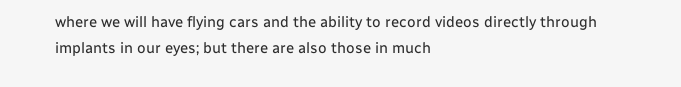where we will have flying cars and the ability to record videos directly through implants in our eyes; but there are also those in much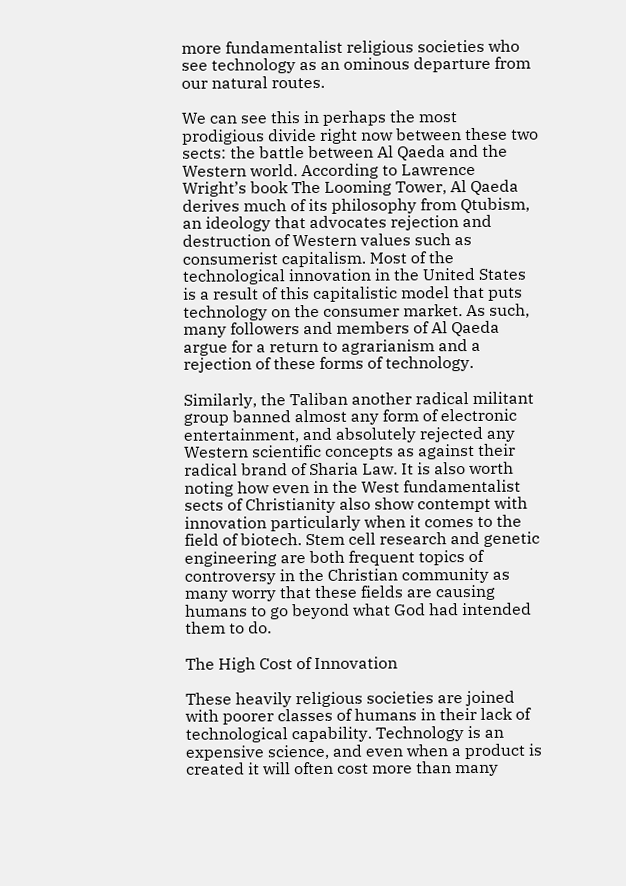more fundamentalist religious societies who see technology as an ominous departure from our natural routes.

We can see this in perhaps the most prodigious divide right now between these two sects: the battle between Al Qaeda and the Western world. According to Lawrence Wright’s book The Looming Tower, Al Qaeda derives much of its philosophy from Qtubism, an ideology that advocates rejection and destruction of Western values such as consumerist capitalism. Most of the technological innovation in the United States is a result of this capitalistic model that puts technology on the consumer market. As such, many followers and members of Al Qaeda argue for a return to agrarianism and a rejection of these forms of technology.

Similarly, the Taliban another radical militant group banned almost any form of electronic entertainment, and absolutely rejected any Western scientific concepts as against their radical brand of Sharia Law. It is also worth noting how even in the West fundamentalist sects of Christianity also show contempt with innovation particularly when it comes to the field of biotech. Stem cell research and genetic engineering are both frequent topics of controversy in the Christian community as many worry that these fields are causing humans to go beyond what God had intended them to do.

The High Cost of Innovation

These heavily religious societies are joined with poorer classes of humans in their lack of technological capability. Technology is an expensive science, and even when a product is created it will often cost more than many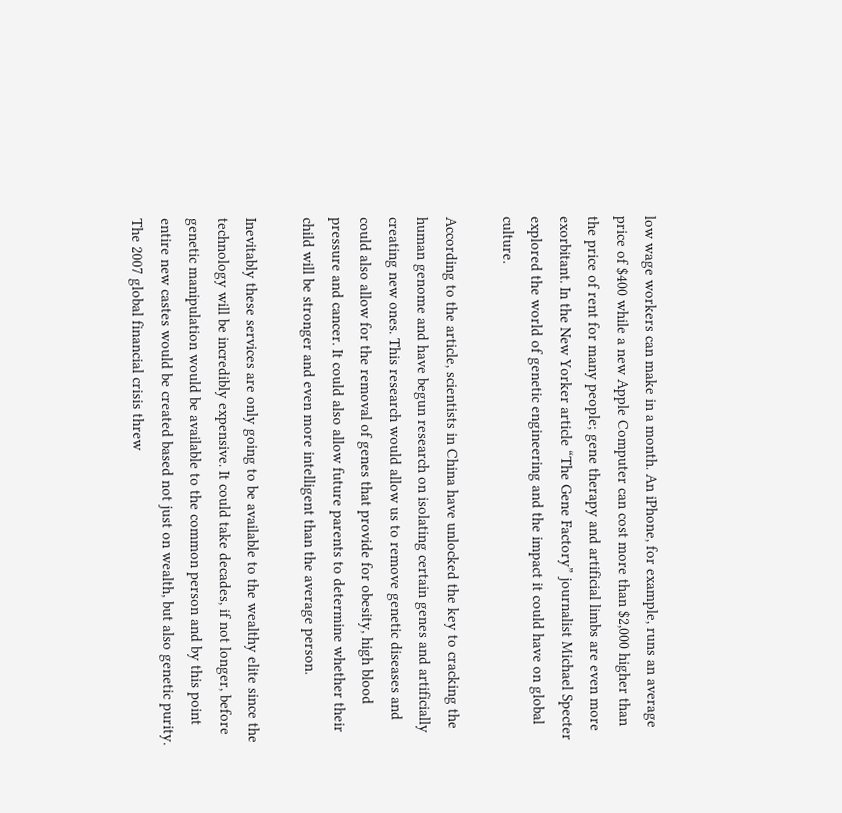low wage workers can make in a month. An iPhone, for example, runs an average price of $400 while a new Apple Computer can cost more than $2,000 higher than the price of rent for many people; gene therapy and artificial limbs are even more exorbitant. In the New Yorker article “The Gene Factory” journalist Michael Specter explored the world of genetic engineering and the impact it could have on global culture.

According to the article, scientists in China have unlocked the key to cracking the human genome and have begun research on isolating certain genes and artificially creating new ones. This research would allow us to remove genetic diseases and could also allow for the removal of genes that provide for obesity, high blood pressure and cancer. It could also allow future parents to determine whether their child will be stronger and even more intelligent than the average person.

Inevitably these services are only going to be available to the wealthy elite since the technology will be incredibly expensive. It could take decades, if not longer, before genetic manipulation would be available to the common person and by this point entire new castes would be created based not just on wealth, but also genetic purity. The 2007 global financial crisis threw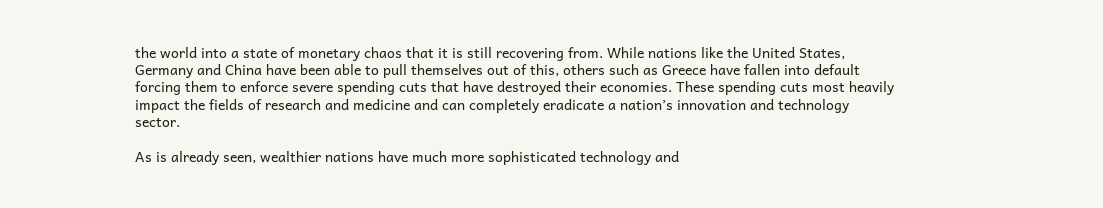the world into a state of monetary chaos that it is still recovering from. While nations like the United States, Germany and China have been able to pull themselves out of this, others such as Greece have fallen into default forcing them to enforce severe spending cuts that have destroyed their economies. These spending cuts most heavily impact the fields of research and medicine and can completely eradicate a nation’s innovation and technology sector.

As is already seen, wealthier nations have much more sophisticated technology and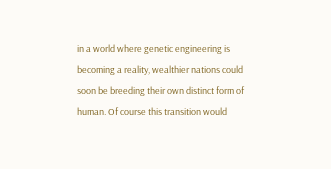in a world where genetic engineering is becoming a reality, wealthier nations could soon be breeding their own distinct form of human. Of course this transition would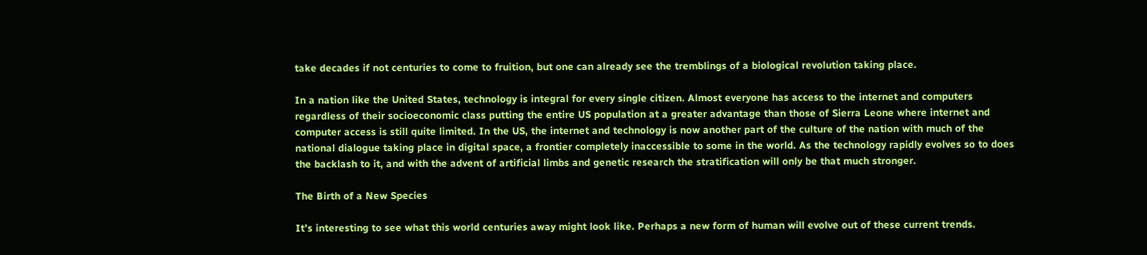take decades if not centuries to come to fruition, but one can already see the tremblings of a biological revolution taking place.

In a nation like the United States, technology is integral for every single citizen. Almost everyone has access to the internet and computers regardless of their socioeconomic class putting the entire US population at a greater advantage than those of Sierra Leone where internet and computer access is still quite limited. In the US, the internet and technology is now another part of the culture of the nation with much of the national dialogue taking place in digital space, a frontier completely inaccessible to some in the world. As the technology rapidly evolves so to does the backlash to it, and with the advent of artificial limbs and genetic research the stratification will only be that much stronger.

The Birth of a New Species

It’s interesting to see what this world centuries away might look like. Perhaps a new form of human will evolve out of these current trends.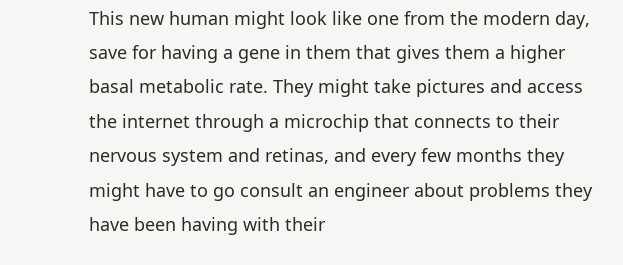This new human might look like one from the modern day, save for having a gene in them that gives them a higher basal metabolic rate. They might take pictures and access the internet through a microchip that connects to their nervous system and retinas, and every few months they might have to go consult an engineer about problems they have been having with their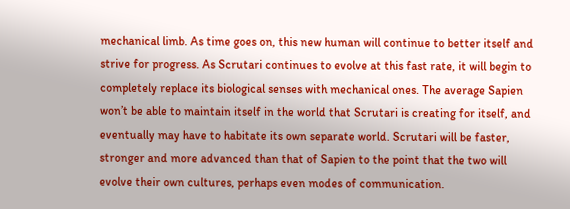mechanical limb. As time goes on, this new human will continue to better itself and strive for progress. As Scrutari continues to evolve at this fast rate, it will begin to completely replace its biological senses with mechanical ones. The average Sapien won’t be able to maintain itself in the world that Scrutari is creating for itself, and eventually may have to habitate its own separate world. Scrutari will be faster, stronger and more advanced than that of Sapien to the point that the two will evolve their own cultures, perhaps even modes of communication.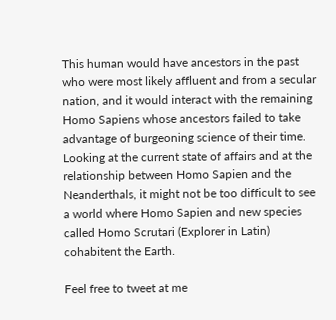This human would have ancestors in the past who were most likely affluent and from a secular nation, and it would interact with the remaining Homo Sapiens whose ancestors failed to take advantage of burgeoning science of their time. Looking at the current state of affairs and at the relationship between Homo Sapien and the Neanderthals, it might not be too difficult to see a world where Homo Sapien and new species called Homo Scrutari (Explorer in Latin) cohabitent the Earth.

Feel free to tweet at me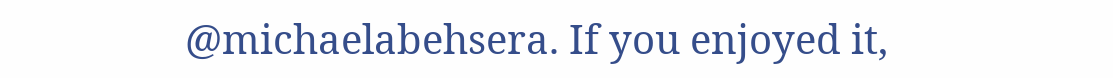@michaelabehsera. If you enjoyed it,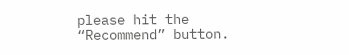please hit the “Recommend” button.